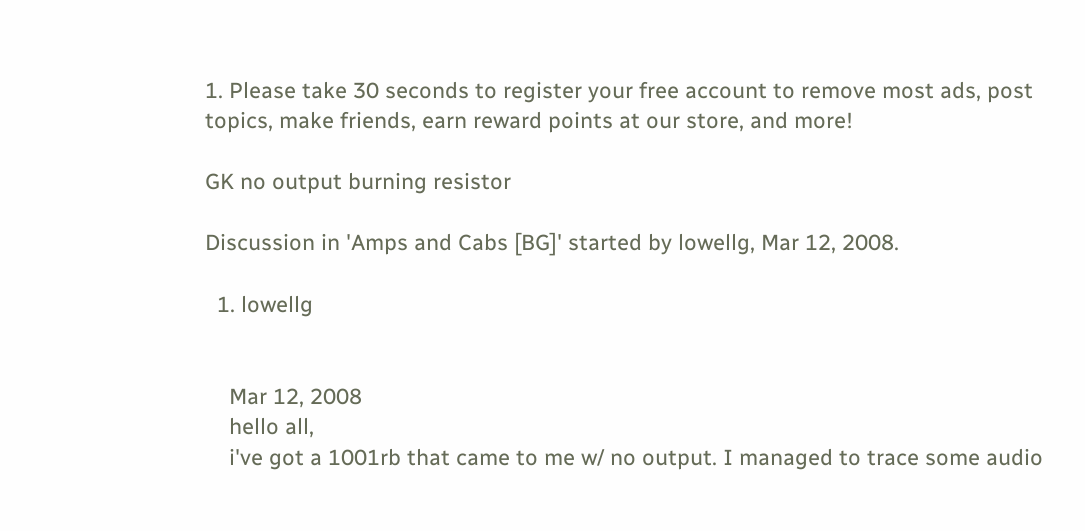1. Please take 30 seconds to register your free account to remove most ads, post topics, make friends, earn reward points at our store, and more!

GK no output burning resistor

Discussion in 'Amps and Cabs [BG]' started by lowellg, Mar 12, 2008.

  1. lowellg


    Mar 12, 2008
    hello all,
    i've got a 1001rb that came to me w/ no output. I managed to trace some audio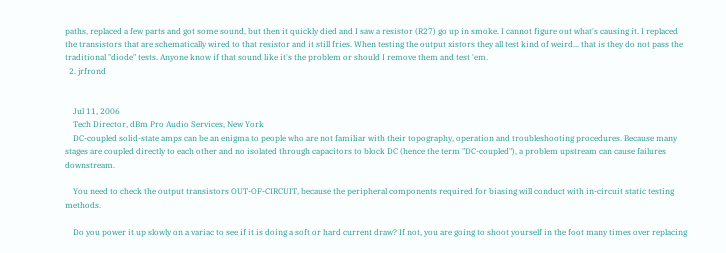paths, replaced a few parts and got some sound, but then it quickly died and I saw a resistor (R27) go up in smoke. I cannot figure out what's causing it. I replaced the transistors that are schematically wired to that resistor and it still fries. When testing the output xistors they all test kind of weird... that is they do not pass the traditional "diode" tests. Anyone know if that sound like it's the problem or should I remove them and test 'em.
  2. jrfrond


    Jul 11, 2006
    Tech Director, dBm Pro Audio Services, New York
    DC-coupled solid-state amps can be an enigma to people who are not familiar with their topography, operation and troubleshooting procedures. Because many stages are coupled directly to each other and no isolated through capacitors to block DC (hence the term "DC-coupled"), a problem upstream can cause failures downstream.

    You need to check the output transistors OUT-OF-CIRCUIT, because the peripheral components required for biasing will conduct with in-circuit static testing methods.

    Do you power it up slowly on a variac to see if it is doing a soft or hard current draw? If not, you are going to shoot yourself in the foot many times over replacing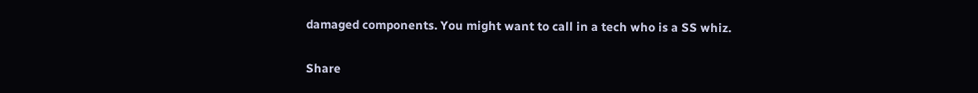damaged components. You might want to call in a tech who is a SS whiz.

Share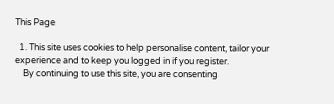This Page

  1. This site uses cookies to help personalise content, tailor your experience and to keep you logged in if you register.
    By continuing to use this site, you are consenting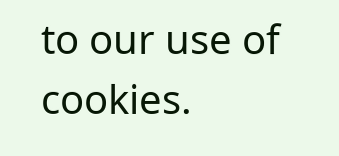to our use of cookies.